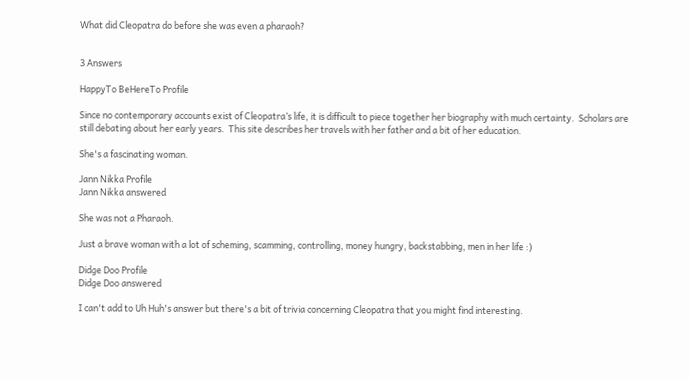What did Cleopatra do before she was even a pharaoh?


3 Answers

HappyTo BeHereTo Profile

Since no contemporary accounts exist of Cleopatra’s life, it is difficult to piece together her biography with much certainty.  Scholars are still debating about her early years.  This site describes her travels with her father and a bit of her education.

She's a fascinating woman.

Jann Nikka Profile
Jann Nikka answered

She was not a Pharaoh.

Just a brave woman with a lot of scheming, scamming, controlling, money hungry, backstabbing, men in her life :)

Didge Doo Profile
Didge Doo answered

I can't add to Uh Huh's answer but there's a bit of trivia concerning Cleopatra that you might find interesting.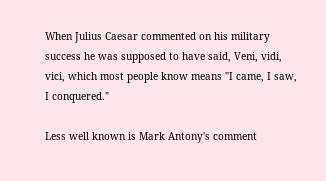When Julius Caesar commented on his military success he was supposed to have said, Veni, vidi, vici, which most people know means "I came, I saw, I conquered."

Less well known is Mark Antony's comment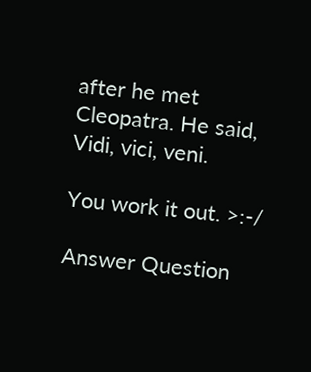after he met Cleopatra. He said, Vidi, vici, veni.

You work it out. >:-/

Answer Question